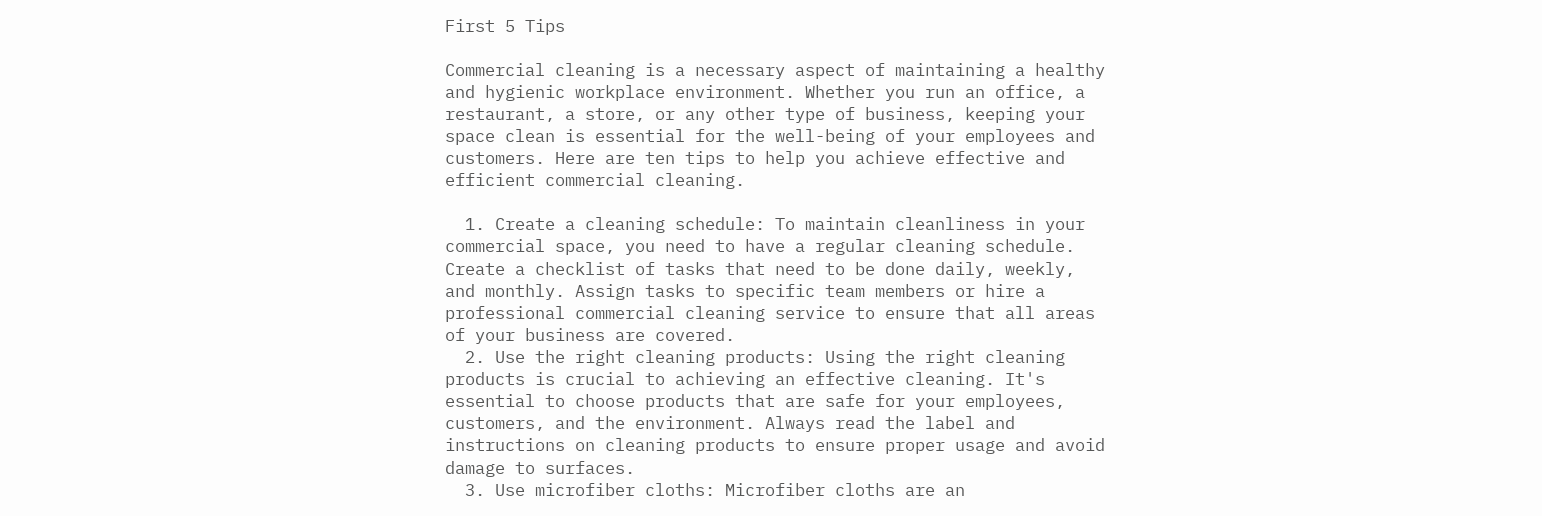First 5 Tips

Commercial cleaning is a necessary aspect of maintaining a healthy and hygienic workplace environment. Whether you run an office, a restaurant, a store, or any other type of business, keeping your space clean is essential for the well-being of your employees and customers. Here are ten tips to help you achieve effective and efficient commercial cleaning.

  1. Create a cleaning schedule: To maintain cleanliness in your commercial space, you need to have a regular cleaning schedule. Create a checklist of tasks that need to be done daily, weekly, and monthly. Assign tasks to specific team members or hire a professional commercial cleaning service to ensure that all areas of your business are covered.
  2. Use the right cleaning products: Using the right cleaning products is crucial to achieving an effective cleaning. It's essential to choose products that are safe for your employees, customers, and the environment. Always read the label and instructions on cleaning products to ensure proper usage and avoid damage to surfaces.
  3. Use microfiber cloths: Microfiber cloths are an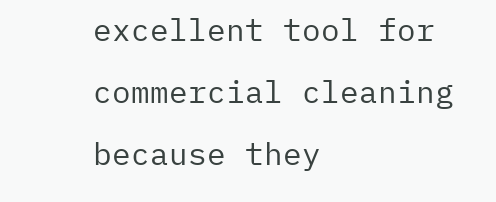excellent tool for commercial cleaning because they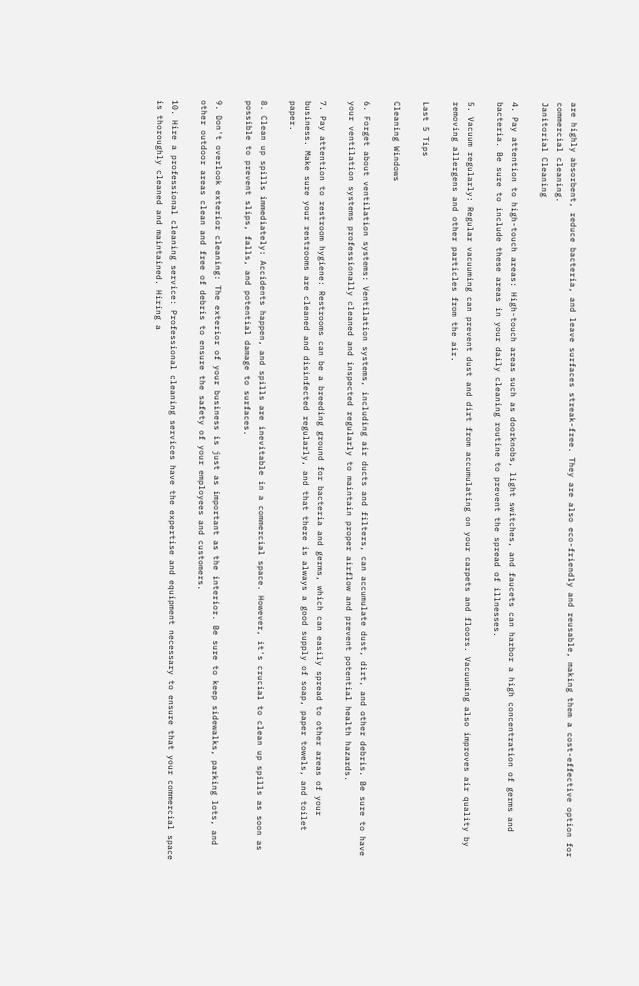are highly absorbent, reduce bacteria, and leave surfaces streak-free. They are also eco-friendly and reusable, making them a cost-effective option for commercial cleaning.
Janitorial Cleaning

4. Pay attention to high-touch areas: High-touch areas such as doorknobs, light switches, and faucets can harbor a high concentration of germs and bacteria. Be sure to include these areas in your daily cleaning routine to prevent the spread of illnesses.

5. Vacuum regularly: Regular vacuuming can prevent dust and dirt from accumulating on your carpets and floors. Vacuuming also improves air quality by removing allergens and other particles from the air.

Last 5 Tips

Cleaning Windows

6. Forget about ventilation systems: Ventilation systems, including air ducts and filters, can accumulate dust, dirt, and other debris. Be sure to have your ventilation systems professionally cleaned and inspected regularly to maintain proper airflow and prevent potential health hazards.

7. Pay attention to restroom hygiene: Restrooms can be a breeding ground for bacteria and germs, which can easily spread to other areas of your business. Make sure your restrooms are cleaned and disinfected regularly, and that there is always a good supply of soap, paper towels, and toilet paper.

8. Clean up spills immediately: Accidents happen, and spills are inevitable in a commercial space. However, it's crucial to clean up spills as soon as possible to prevent slips, falls, and potential damage to surfaces.

9. Don't overlook exterior cleaning: The exterior of your business is just as important as the interior. Be sure to keep sidewalks, parking lots, and other outdoor areas clean and free of debris to ensure the safety of your employees and customers.

10. Hire a professional cleaning service: Professional cleaning services have the expertise and equipment necessary to ensure that your commercial space is thoroughly cleaned and maintained. Hiring a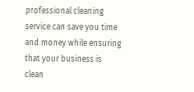professional cleaning service can save you time and money while ensuring that your business is clean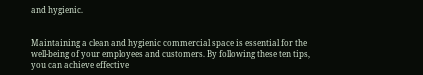and hygienic.


Maintaining a clean and hygienic commercial space is essential for the well-being of your employees and customers. By following these ten tips, you can achieve effective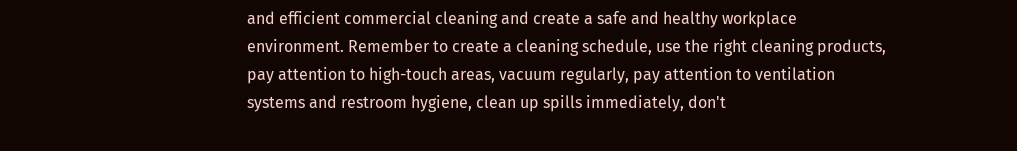and efficient commercial cleaning and create a safe and healthy workplace environment. Remember to create a cleaning schedule, use the right cleaning products, pay attention to high-touch areas, vacuum regularly, pay attention to ventilation systems and restroom hygiene, clean up spills immediately, don't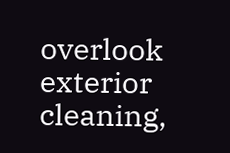overlook exterior cleaning,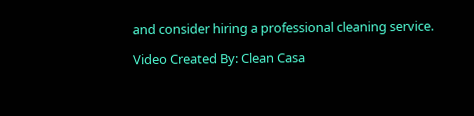and consider hiring a professional cleaning service.

Video Created By: Clean Casa